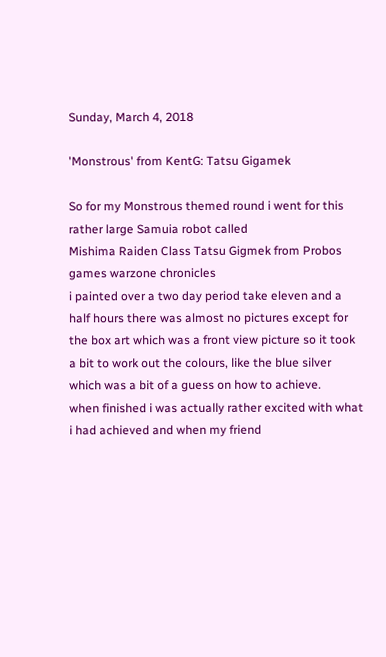Sunday, March 4, 2018

'Monstrous' from KentG: Tatsu Gigamek

So for my Monstrous themed round i went for this rather large Samuia robot called
Mishima Raiden Class Tatsu Gigmek from Probos games warzone chronicles
i painted over a two day period take eleven and a half hours there was almost no pictures except for the box art which was a front view picture so it took a bit to work out the colours, like the blue silver which was a bit of a guess on how to achieve.
when finished i was actually rather excited with what i had achieved and when my friend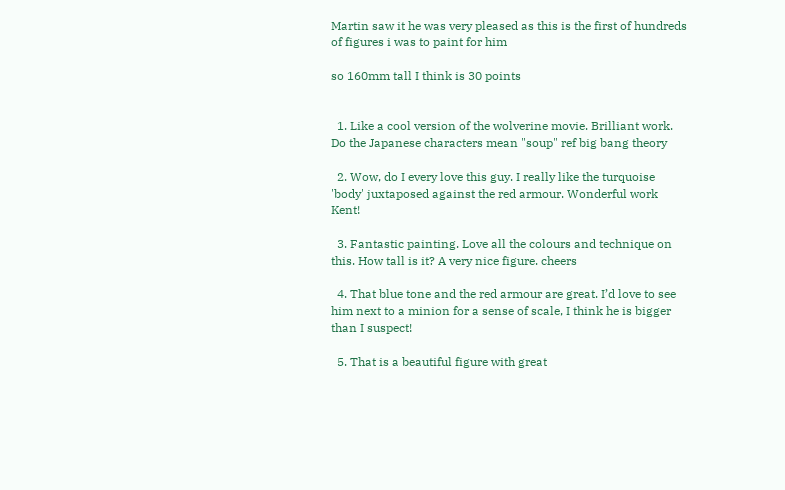Martin saw it he was very pleased as this is the first of hundreds of figures i was to paint for him

so 160mm tall I think is 30 points


  1. Like a cool version of the wolverine movie. Brilliant work. Do the Japanese characters mean "soup" ref big bang theory

  2. Wow, do I every love this guy. I really like the turquoise 'body' juxtaposed against the red armour. Wonderful work Kent!

  3. Fantastic painting. Love all the colours and technique on this. How tall is it? A very nice figure. cheers

  4. That blue tone and the red armour are great. I’d love to see him next to a minion for a sense of scale, I think he is bigger than I suspect!

  5. That is a beautiful figure with great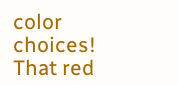color choices! That red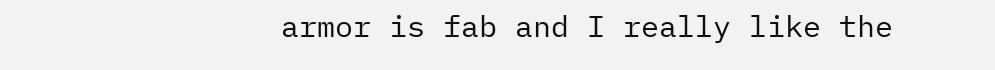armor is fab and I really like the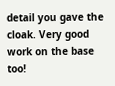detail you gave the cloak. Very good work on the base too!